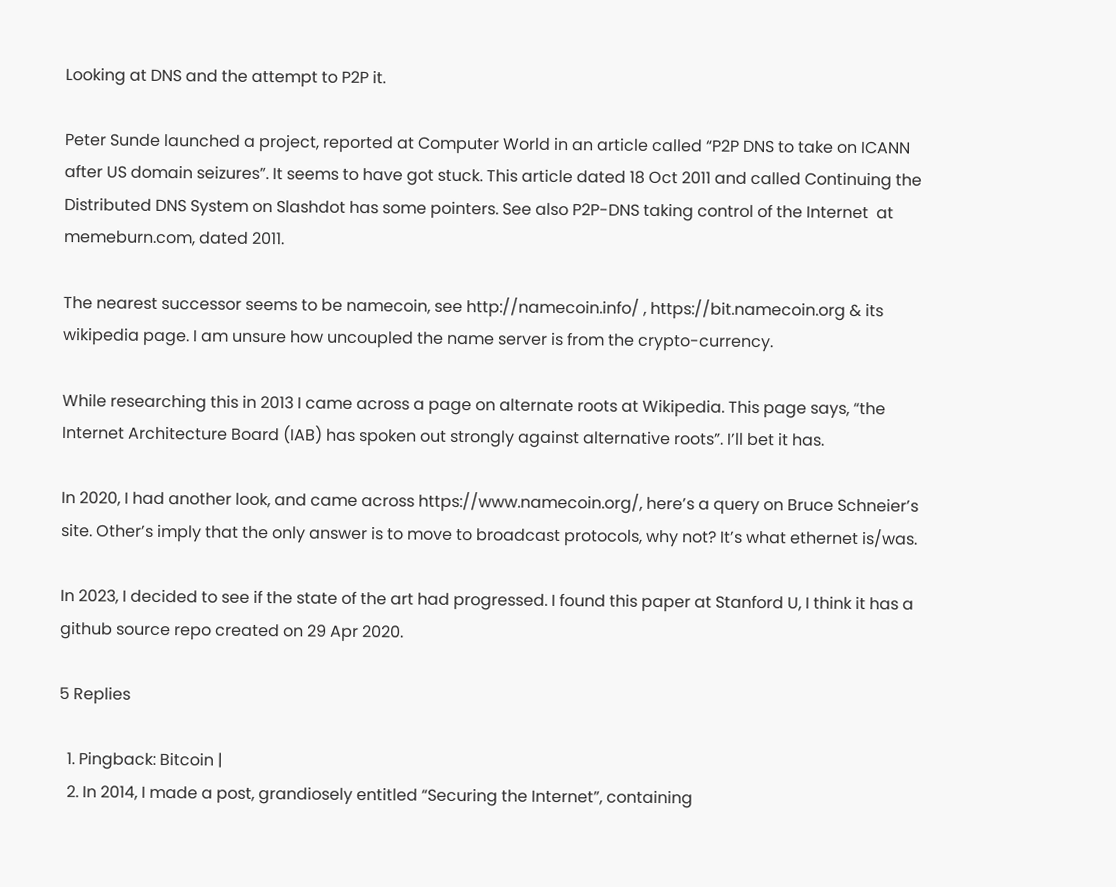Looking at DNS and the attempt to P2P it.

Peter Sunde launched a project, reported at Computer World in an article called “P2P DNS to take on ICANN after US domain seizures”. It seems to have got stuck. This article dated 18 Oct 2011 and called Continuing the Distributed DNS System on Slashdot has some pointers. See also P2P-DNS taking control of the Internet  at memeburn.com, dated 2011.

The nearest successor seems to be namecoin, see http://namecoin.info/ , https://bit.namecoin.org & its wikipedia page. I am unsure how uncoupled the name server is from the crypto-currency.

While researching this in 2013 I came across a page on alternate roots at Wikipedia. This page says, “the Internet Architecture Board (IAB) has spoken out strongly against alternative roots”. I’ll bet it has.

In 2020, I had another look, and came across https://www.namecoin.org/, here’s a query on Bruce Schneier’s site. Other’s imply that the only answer is to move to broadcast protocols, why not? It’s what ethernet is/was.

In 2023, I decided to see if the state of the art had progressed. I found this paper at Stanford U, I think it has a github source repo created on 29 Apr 2020.

5 Replies

  1. Pingback: Bitcoin |
  2. In 2014, I made a post, grandiosely entitled “Securing the Internet”, containing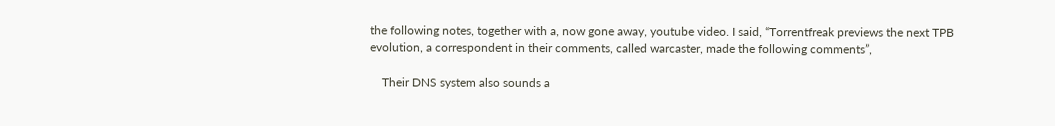the following notes, together with a, now gone away, youtube video. I said, “Torrentfreak previews the next TPB evolution, a correspondent in their comments, called warcaster, made the following comments”,

    Their DNS system also sounds a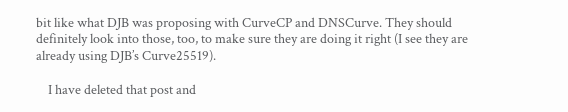bit like what DJB was proposing with CurveCP and DNSCurve. They should definitely look into those, too, to make sure they are doing it right (I see they are already using DJB’s Curve25519).

    I have deleted that post and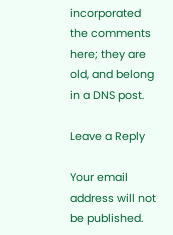incorporated the comments here; they are old, and belong in a DNS post.

Leave a Reply

Your email address will not be published.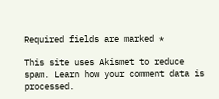Required fields are marked *

This site uses Akismet to reduce spam. Learn how your comment data is processed.